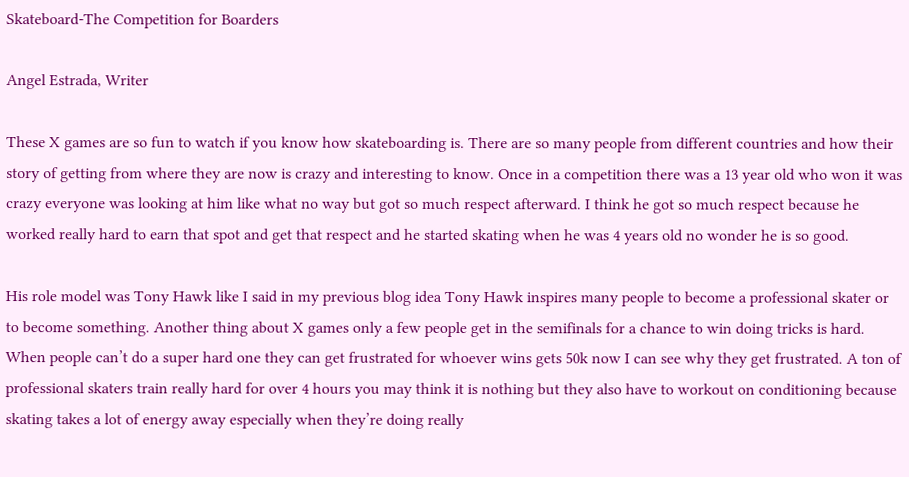Skateboard-The Competition for Boarders

Angel Estrada, Writer

These X games are so fun to watch if you know how skateboarding is. There are so many people from different countries and how their story of getting from where they are now is crazy and interesting to know. Once in a competition there was a 13 year old who won it was crazy everyone was looking at him like what no way but got so much respect afterward. I think he got so much respect because he worked really hard to earn that spot and get that respect and he started skating when he was 4 years old no wonder he is so good.

His role model was Tony Hawk like I said in my previous blog idea Tony Hawk inspires many people to become a professional skater or to become something. Another thing about X games only a few people get in the semifinals for a chance to win doing tricks is hard. When people can’t do a super hard one they can get frustrated for whoever wins gets 50k now I can see why they get frustrated. A ton of professional skaters train really hard for over 4 hours you may think it is nothing but they also have to workout on conditioning because skating takes a lot of energy away especially when they’re doing really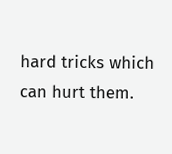hard tricks which can hurt them.